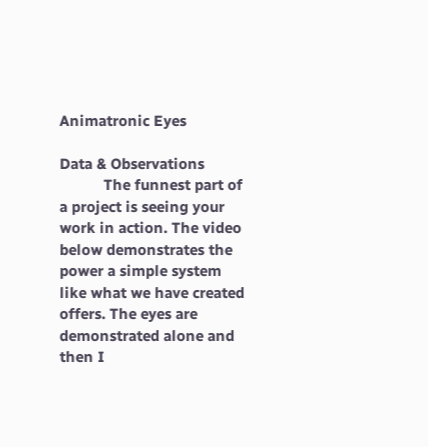Animatronic Eyes

Data & Observations
           The funnest part of a project is seeing your work in action. The video below demonstrates the power a simple system like what we have created offers. The eyes are demonstrated alone and then I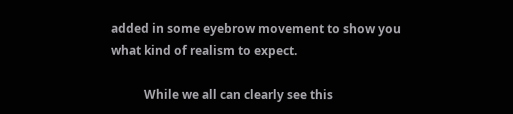added in some eyebrow movement to show you what kind of realism to expect.

           While we all can clearly see this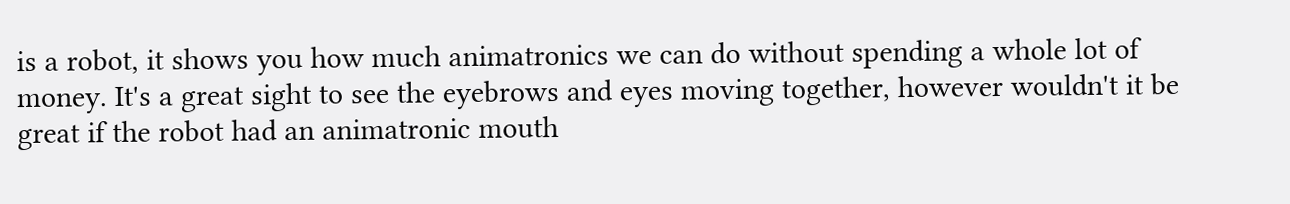is a robot, it shows you how much animatronics we can do without spending a whole lot of money. It's a great sight to see the eyebrows and eyes moving together, however wouldn't it be great if the robot had an animatronic mouth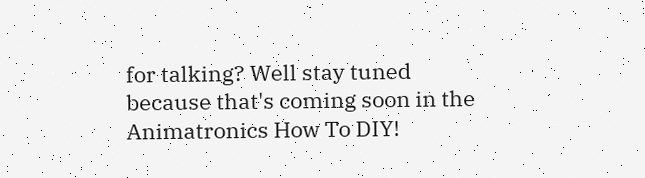for talking? Well stay tuned because that's coming soon in the Animatronics How To DIY!